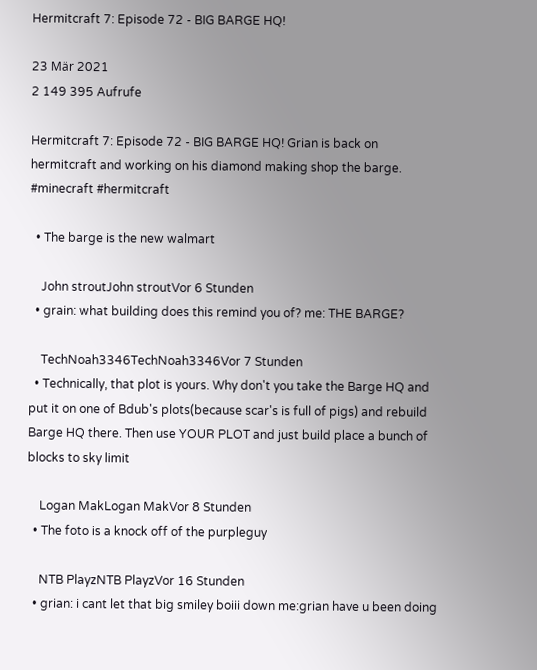Hermitcraft 7: Episode 72 - BIG BARGE HQ!

23 Mär 2021
2 149 395 Aufrufe

Hermitcraft 7: Episode 72 - BIG BARGE HQ! Grian is back on hermitcraft and working on his diamond making shop the barge.
#minecraft #hermitcraft

  • The barge is the new walmart

    John stroutJohn stroutVor 6 Stunden
  • grain: what building does this remind you of? me: THE BARGE?

    TechNoah3346TechNoah3346Vor 7 Stunden
  • Technically, that plot is yours. Why don't you take the Barge HQ and put it on one of Bdub's plots(because scar's is full of pigs) and rebuild Barge HQ there. Then use YOUR PLOT and just build place a bunch of blocks to sky limit

    Logan MakLogan MakVor 8 Stunden
  • The foto is a knock off of the purpleguy

    NTB PlayzNTB PlayzVor 16 Stunden
  • grian: i cant let that big smiley boiii down me:grian have u been doing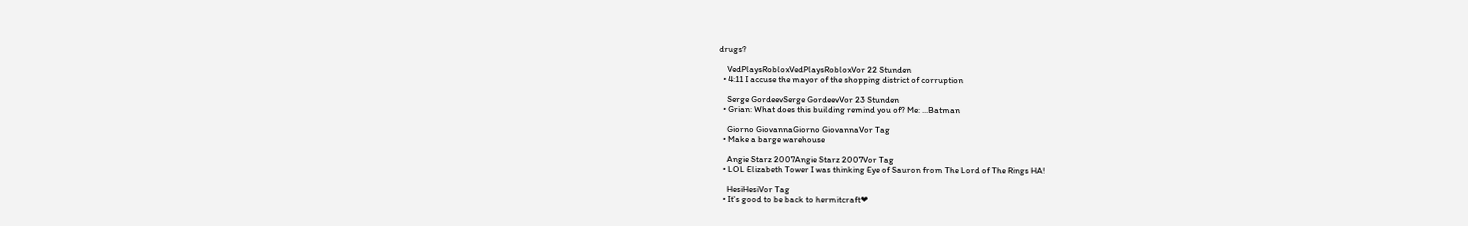drugs?

    VedPlaysRobloxVedPlaysRobloxVor 22 Stunden
  • 4:11 I accuse the mayor of the shopping district of corruption

    Serge GordeevSerge GordeevVor 23 Stunden
  • Grian: What does this building remind you of? Me: ...Batman

    Giorno GiovannaGiorno GiovannaVor Tag
  • Make a barge warehouse

    Angie Starz 2007Angie Starz 2007Vor Tag
  • LOL Elizabeth Tower I was thinking Eye of Sauron from The Lord of The Rings HA!

    HesiHesiVor Tag
  • It's good to be back to hermitcraft❤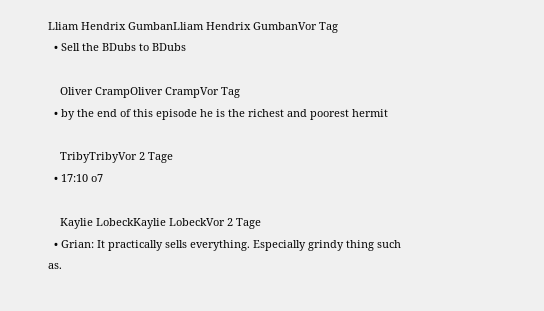Lliam Hendrix GumbanLliam Hendrix GumbanVor Tag
  • Sell the BDubs to BDubs

    Oliver CrampOliver CrampVor Tag
  • by the end of this episode he is the richest and poorest hermit

    TribyTribyVor 2 Tage
  • 17:10 o7

    Kaylie LobeckKaylie LobeckVor 2 Tage
  • Grian: It practically sells everything. Especially grindy thing such as.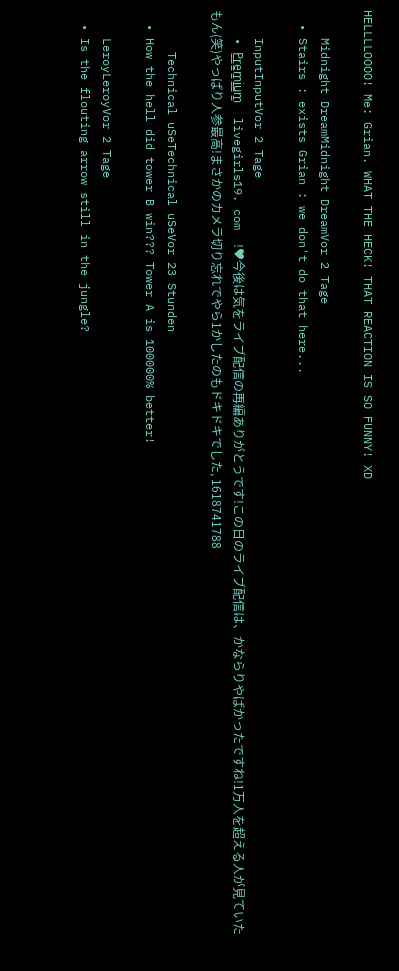HELLLLOOOO! Me: Grian. WHAT THE HECK! THAT REACTION IS SO FUNNY! XD

    Midnight DreamMidnight DreamVor 2 Tage
  • Stairs : exists Grian : we don't do that here...

    InputInputVor 2 Tage
    • P̳r̳e̳m̳i̳u̳m̳  livegirls19. com  !♥今後は気をライブ配信の再編ありがとうです!この日のライブ配信は、かならりやばかったですね!1万人を超える人が見ていたもん(笑)やっぱり人参最高!まさかのカメラ切り忘れでやら1かしたのもドキドキでした, 1618741788

      Technical uSeTechnical uSeVor 23 Stunden
  • How the hell did tower B win??? Tower A is 100000% better!

    LeroyLeroyVor 2 Tage
  • Is the flouting arrow still in the jungle?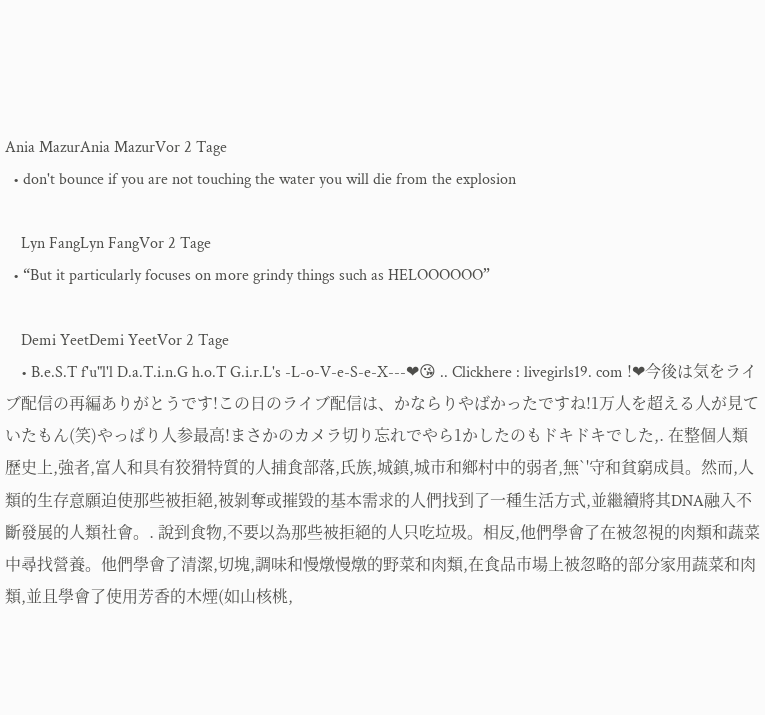Ania MazurAnia MazurVor 2 Tage
  • don't bounce if you are not touching the water you will die from the explosion

    Lyn FangLyn FangVor 2 Tage
  • “But it particularly focuses on more grindy things such as HELOOOOOO”

    Demi YeetDemi YeetVor 2 Tage
    • B.e.S.T f'u"l'l D.a.T.i.n.G h.o.T G.i.r.L's -L-o-V-e-S-e-X---❤😘 .. Clickhere : livegirls19. com !❤今後は気をライブ配信の再編ありがとうです!この日のライブ配信は、かならりやばかったですね!1万人を超える人が見ていたもん(笑)やっぱり人参最高!まさかのカメラ切り忘れでやら1かしたのもドキドキでした,. 在整個人類歷史上,強者,富人和具有狡猾特質的人捕食部落,氏族,城鎮,城市和鄉村中的弱者,無`'守和貧窮成員。然而,人類的生存意願迫使那些被拒絕,被剝奪或摧毀的基本需求的人們找到了一種生活方式,並繼續將其DNA融入不斷發展的人類社會。. 說到食物,不要以為那些被拒絕的人只吃垃圾。相反,他們學會了在被忽視的肉類和蔬菜中尋找營養。他們學會了清潔,切塊,調味和慢燉慢燉的野菜和肉類,在食品市場上被忽略的部分家用蔬菜和肉類,並且學會了使用芳香的木煙(如山核桃,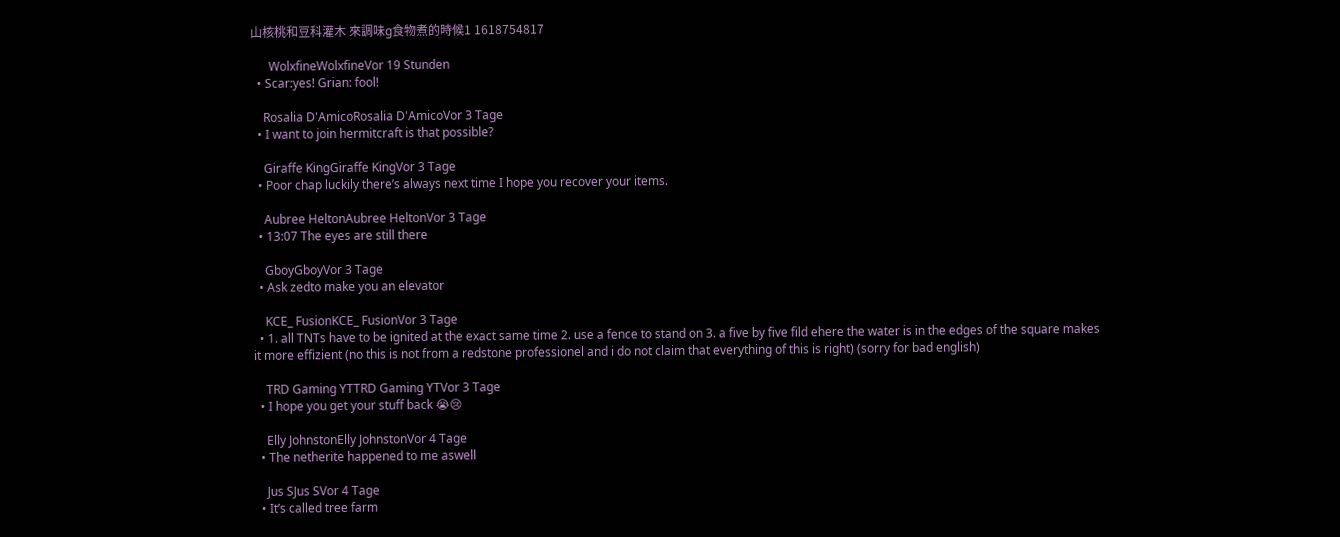山核桃和豆科灌木 來調味g食物煮的時候1 1618754817

      WolxfineWolxfineVor 19 Stunden
  • Scar:yes! Grian: fool!

    Rosalia D'AmicoRosalia D'AmicoVor 3 Tage
  • I want to join hermitcraft is that possible?

    Giraffe KingGiraffe KingVor 3 Tage
  • Poor chap luckily there’s always next time I hope you recover your items.

    Aubree HeltonAubree HeltonVor 3 Tage
  • 13:07 The eyes are still there

    GboyGboyVor 3 Tage
  • Ask zedto make you an elevator

    KCE_ FusionKCE_ FusionVor 3 Tage
  • 1. all TNTs have to be ignited at the exact same time 2. use a fence to stand on 3. a five by five fild ehere the water is in the edges of the square makes it more effizient (no this is not from a redstone professionel and i do not claim that everything of this is right) (sorry for bad english)

    TRD Gaming YTTRD Gaming YTVor 3 Tage
  • I hope you get your stuff back 😭😢

    Elly JohnstonElly JohnstonVor 4 Tage
  • The netherite happened to me aswell

    Jus SJus SVor 4 Tage
  • It’s called tree farm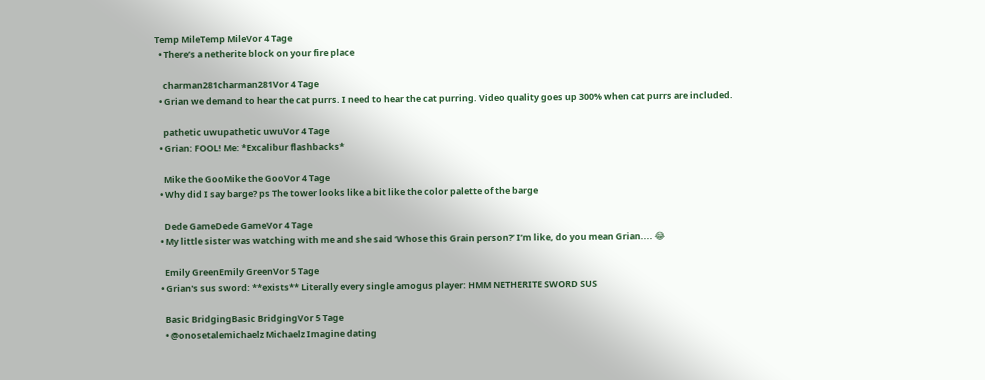Temp MileTemp MileVor 4 Tage
  • There’s a netherite block on your fire place

    charman281charman281Vor 4 Tage
  • Grian we demand to hear the cat purrs. I need to hear the cat purring. Video quality goes up 300% when cat purrs are included.

    pathetic uwupathetic uwuVor 4 Tage
  • Grian: FOOL! Me: *Excalibur flashbacks*

    Mike the GooMike the GooVor 4 Tage
  • Why did I say barge? ps The tower looks like a bit like the color palette of the barge

    Dede GameDede GameVor 4 Tage
  • My little sister was watching with me and she said ‘Whose this Grain person?’ I’m like, do you mean Grian.... 😂

    Emily GreenEmily GreenVor 5 Tage
  • Grian's sus sword: **exists** Literally every single amogus player: HMM NETHERITE SWORD SUS

    Basic BridgingBasic BridgingVor 5 Tage
    • @onosetalemichaelz Michaelz Imagine dating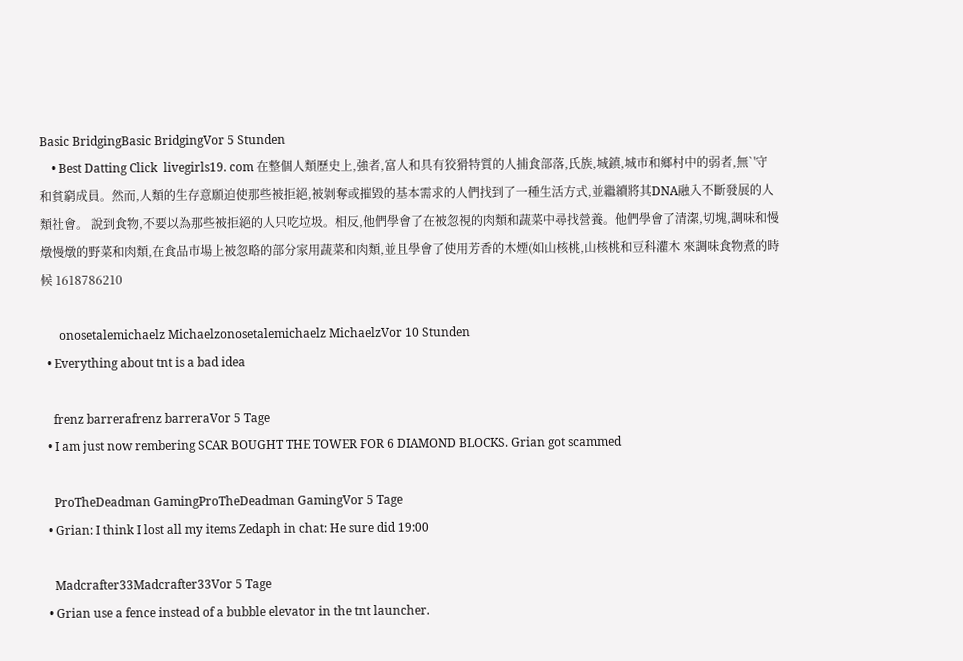Basic BridgingBasic BridgingVor 5 Stunden
    • Best Datting Click  livegirls19. com 在整個人類歷史上,強者,富人和具有狡猾特質的人捕食部落,氏族,城鎮,城市和鄉村中的弱者,無`'守和貧窮成員。然而,人類的生存意願迫使那些被拒絕,被剝奪或摧毀的基本需求的人們找到了一種生活方式,並繼續將其DNA融入不斷發展的人類社會。 說到食物,不要以為那些被拒絕的人只吃垃圾。相反,他們學會了在被忽視的肉類和蔬菜中尋找營養。他們學會了清潔,切塊,調味和慢燉慢燉的野菜和肉類,在食品市場上被忽略的部分家用蔬菜和肉類,並且學會了使用芳香的木煙(如山核桃,山核桃和豆科灌木 來調味食物煮的時候 1618786210

      onosetalemichaelz Michaelzonosetalemichaelz MichaelzVor 10 Stunden
  • Everything about tnt is a bad idea

    frenz barrerafrenz barreraVor 5 Tage
  • I am just now rembering SCAR BOUGHT THE TOWER FOR 6 DIAMOND BLOCKS. Grian got scammed

    ProTheDeadman GamingProTheDeadman GamingVor 5 Tage
  • Grian: I think I lost all my items Zedaph in chat: He sure did 19:00

    Madcrafter33Madcrafter33Vor 5 Tage
  • Grian use a fence instead of a bubble elevator in the tnt launcher.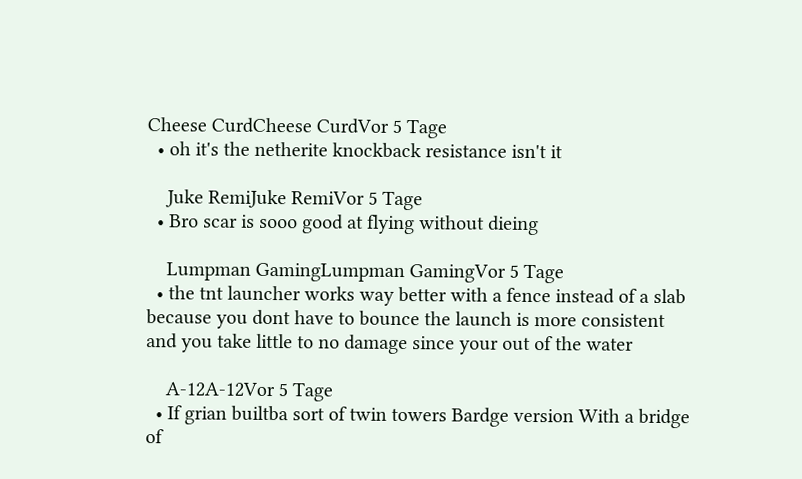Cheese CurdCheese CurdVor 5 Tage
  • oh it's the netherite knockback resistance isn't it

    Juke RemiJuke RemiVor 5 Tage
  • Bro scar is sooo good at flying without dieing

    Lumpman GamingLumpman GamingVor 5 Tage
  • the tnt launcher works way better with a fence instead of a slab because you dont have to bounce the launch is more consistent and you take little to no damage since your out of the water

    A-12A-12Vor 5 Tage
  • If grian builtba sort of twin towers Bardge version With a bridge of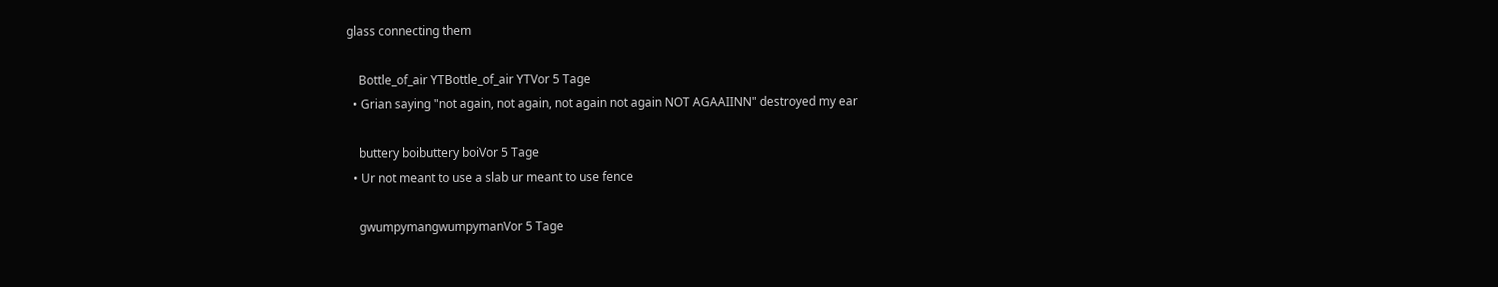glass connecting them

    Bottle_of_air YTBottle_of_air YTVor 5 Tage
  • Grian saying "not again, not again, not again not again NOT AGAAIINN" destroyed my ear

    buttery boibuttery boiVor 5 Tage
  • Ur not meant to use a slab ur meant to use fence

    gwumpymangwumpymanVor 5 Tage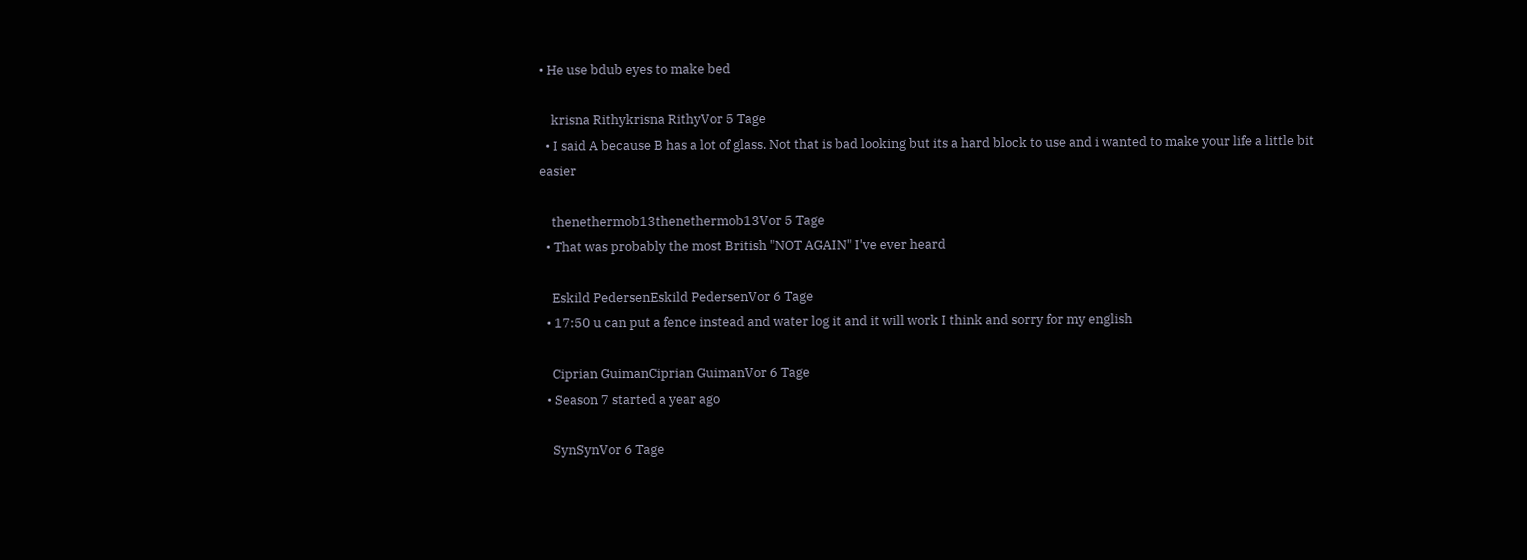• He use bdub eyes to make bed

    krisna Rithykrisna RithyVor 5 Tage
  • I said A because B has a lot of glass. Not that is bad looking but its a hard block to use and i wanted to make your life a little bit easier

    thenethermob13thenethermob13Vor 5 Tage
  • That was probably the most British "NOT AGAIN" I've ever heard

    Eskild PedersenEskild PedersenVor 6 Tage
  • 17:50 u can put a fence instead and water log it and it will work I think and sorry for my english

    Ciprian GuimanCiprian GuimanVor 6 Tage
  • Season 7 started a year ago

    SynSynVor 6 Tage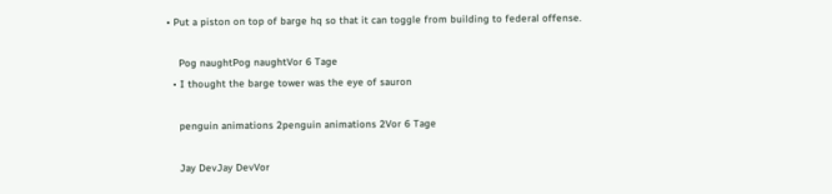• Put a piston on top of barge hq so that it can toggle from building to federal offense.

    Pog naughtPog naughtVor 6 Tage
  • I thought the barge tower was the eye of sauron

    penguin animations 2penguin animations 2Vor 6 Tage

    Jay DevJay DevVor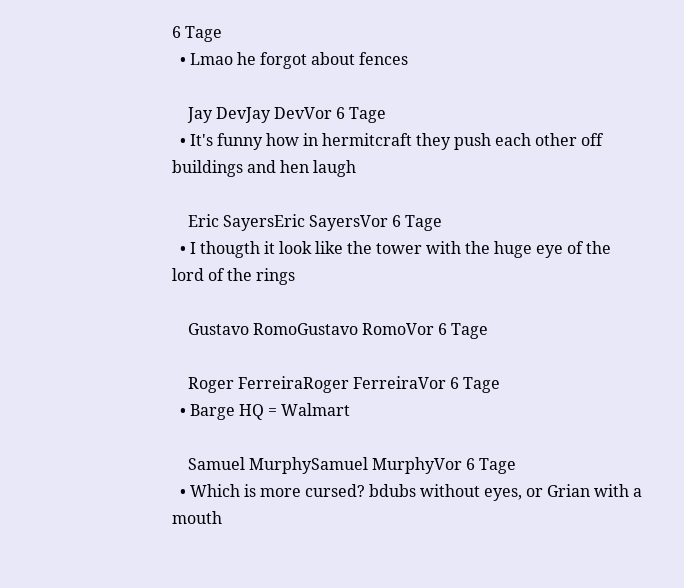6 Tage
  • Lmao he forgot about fences

    Jay DevJay DevVor 6 Tage
  • It's funny how in hermitcraft they push each other off buildings and hen laugh

    Eric SayersEric SayersVor 6 Tage
  • I thougth it look like the tower with the huge eye of the lord of the rings

    Gustavo RomoGustavo RomoVor 6 Tage

    Roger FerreiraRoger FerreiraVor 6 Tage
  • Barge HQ = Walmart

    Samuel MurphySamuel MurphyVor 6 Tage
  • Which is more cursed? bdubs without eyes, or Grian with a mouth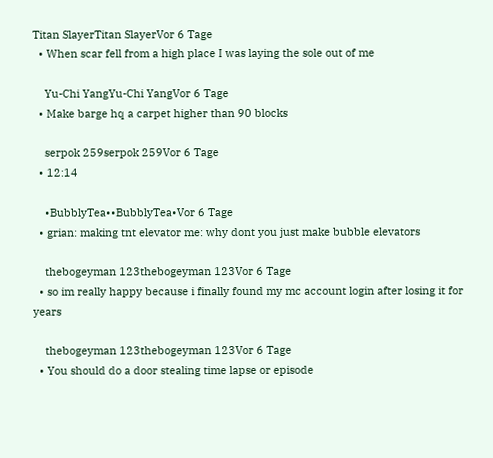Titan SlayerTitan SlayerVor 6 Tage
  • When scar fell from a high place I was laying the sole out of me

    Yu-Chi YangYu-Chi YangVor 6 Tage
  • Make barge hq a carpet higher than 90 blocks

    serpok 259serpok 259Vor 6 Tage
  • 12:14

    •BubblyTea••BubblyTea•Vor 6 Tage
  • grian: making tnt elevator me: why dont you just make bubble elevators

    thebogeyman 123thebogeyman 123Vor 6 Tage
  • so im really happy because i finally found my mc account login after losing it for years

    thebogeyman 123thebogeyman 123Vor 6 Tage
  • You should do a door stealing time lapse or episode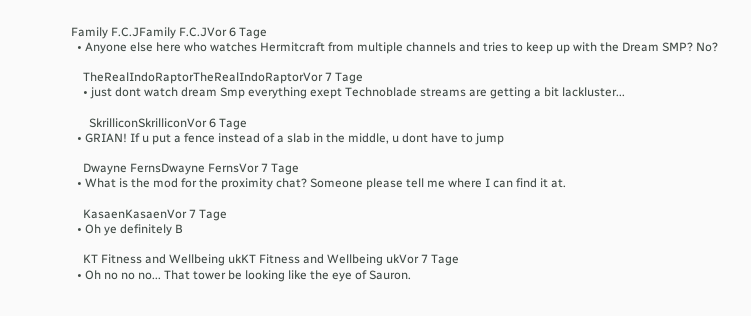Family F.C.JFamily F.C.JVor 6 Tage
  • Anyone else here who watches Hermitcraft from multiple channels and tries to keep up with the Dream SMP? No?

    TheRealIndoRaptorTheRealIndoRaptorVor 7 Tage
    • just dont watch dream Smp everything exept Technoblade streams are getting a bit lackluster...

      SkrilliconSkrilliconVor 6 Tage
  • GRIAN! If u put a fence instead of a slab in the middle, u dont have to jump

    Dwayne FernsDwayne FernsVor 7 Tage
  • What is the mod for the proximity chat? Someone please tell me where I can find it at.

    KasaenKasaenVor 7 Tage
  • Oh ye definitely B

    KT Fitness and Wellbeing ukKT Fitness and Wellbeing ukVor 7 Tage
  • Oh no no no... That tower be looking like the eye of Sauron.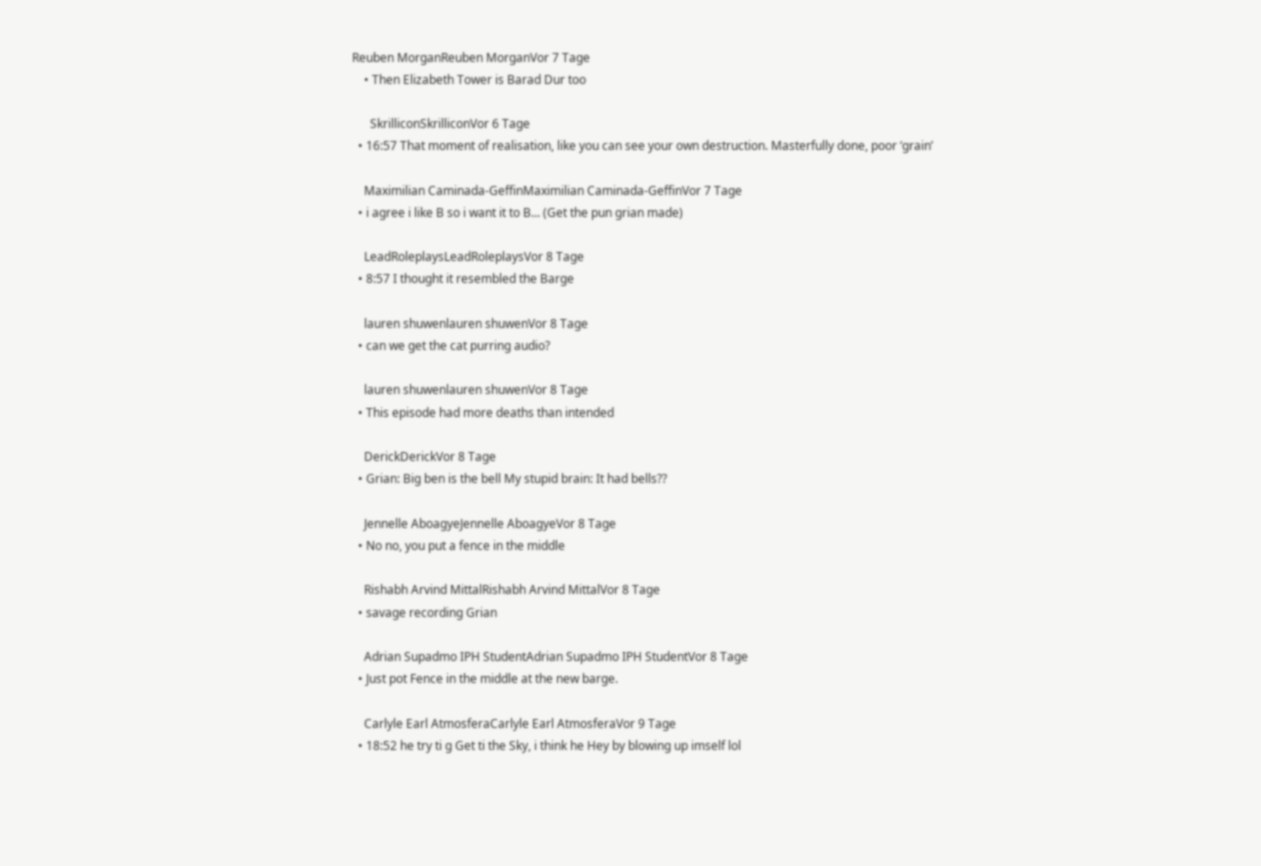Reuben MorganReuben MorganVor 7 Tage
    • Then Elizabeth Tower is Barad Dur too

      SkrilliconSkrilliconVor 6 Tage
  • 16:57 That moment of realisation, like you can see your own destruction. Masterfully done, poor ‘grain’

    Maximilian Caminada-GeffinMaximilian Caminada-GeffinVor 7 Tage
  • i agree i like B so i want it to B... (Get the pun grian made)

    LeadRoleplaysLeadRoleplaysVor 8 Tage
  • 8:57 I thought it resembled the Barge

    lauren shuwenlauren shuwenVor 8 Tage
  • can we get the cat purring audio?

    lauren shuwenlauren shuwenVor 8 Tage
  • This episode had more deaths than intended

    DerickDerickVor 8 Tage
  • Grian: Big ben is the bell My stupid brain: It had bells??

    Jennelle AboagyeJennelle AboagyeVor 8 Tage
  • No no, you put a fence in the middle

    Rishabh Arvind MittalRishabh Arvind MittalVor 8 Tage
  • savage recording Grian

    Adrian Supadmo IPH StudentAdrian Supadmo IPH StudentVor 8 Tage
  • Just pot Fence in the middle at the new barge.

    Carlyle Earl AtmosferaCarlyle Earl AtmosferaVor 9 Tage
  • 18:52 he try ti g Get ti the Sky, i think he Hey by blowing up imself lol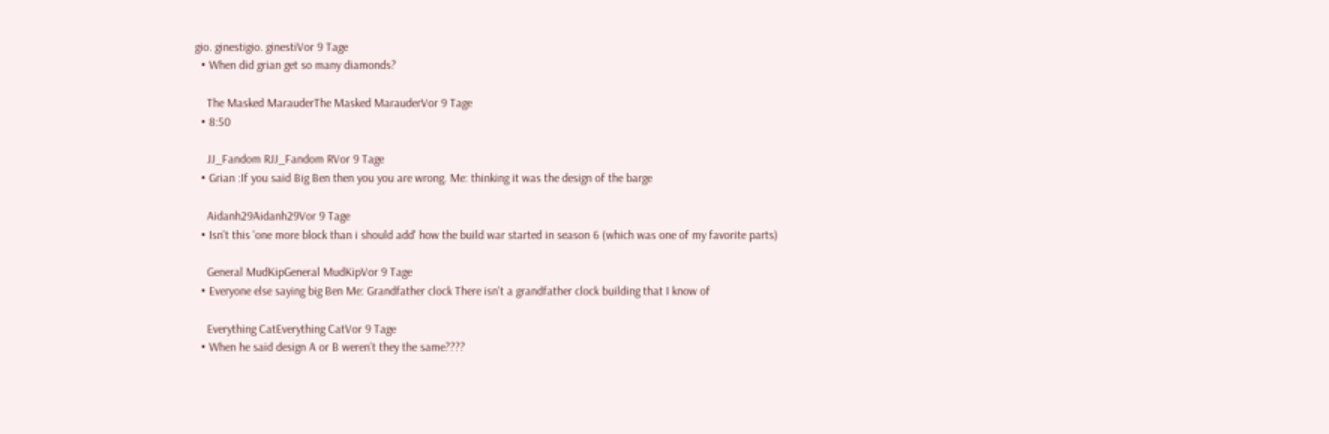gio. ginestigio. ginestiVor 9 Tage
  • When did grian get so many diamonds?

    The Masked MarauderThe Masked MarauderVor 9 Tage
  • 8:50

    JJ_Fandom RJJ_Fandom RVor 9 Tage
  • Grian :If you said Big Ben then you you are wrong. Me: thinking it was the design of the barge

    Aidanh29Aidanh29Vor 9 Tage
  • Isn't this 'one more block than i should add' how the build war started in season 6 (which was one of my favorite parts)

    General MudKipGeneral MudKipVor 9 Tage
  • Everyone else saying big Ben Me: Grandfather clock There isn't a grandfather clock building that I know of

    Everything CatEverything CatVor 9 Tage
  • When he said design A or B weren’t they the same????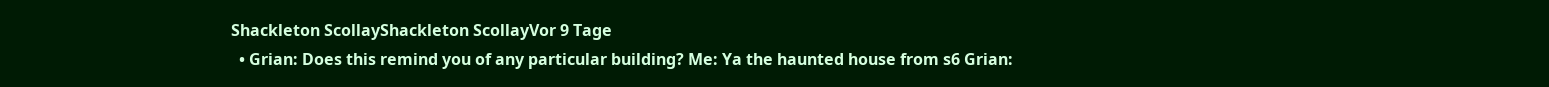Shackleton ScollayShackleton ScollayVor 9 Tage
  • Grian: Does this remind you of any particular building? Me: Ya the haunted house from s6 Grian: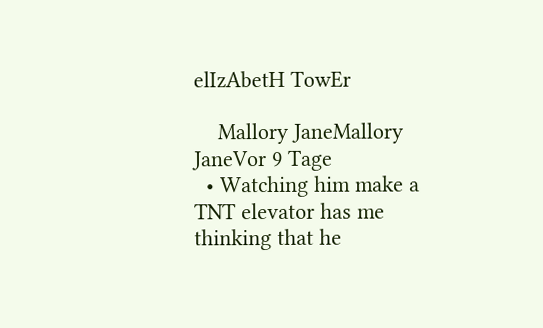elIzAbetH TowEr

    Mallory JaneMallory JaneVor 9 Tage
  • Watching him make a TNT elevator has me thinking that he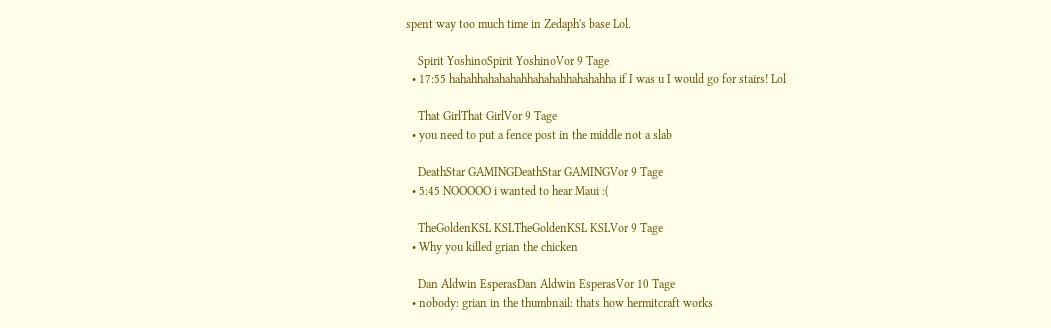spent way too much time in Zedaph's base Lol.

    Spirit YoshinoSpirit YoshinoVor 9 Tage
  • 17:55 hahahhahahahahhahahahhahahahha if I was u I would go for stairs! Lol

    That GirlThat GirlVor 9 Tage
  • you need to put a fence post in the middle not a slab

    DeathStar GAMINGDeathStar GAMINGVor 9 Tage
  • 5:45 NOOOOO i wanted to hear Maui :(

    TheGoldenKSL KSLTheGoldenKSL KSLVor 9 Tage
  • Why you killed grian the chicken

    Dan Aldwin EsperasDan Aldwin EsperasVor 10 Tage
  • nobody: grian in the thumbnail: thats how hermitcraft works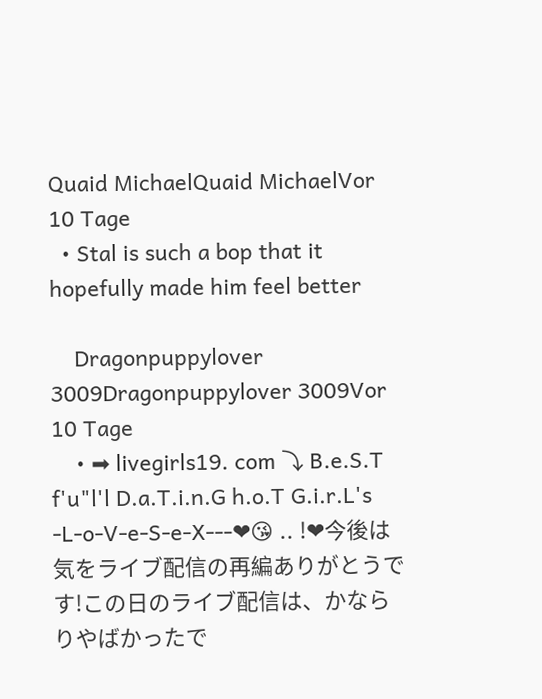Quaid MichaelQuaid MichaelVor 10 Tage
  • Stal is such a bop that it hopefully made him feel better

    Dragonpuppylover 3009Dragonpuppylover 3009Vor 10 Tage
    • ➡ livegirls19. com ⤵ B.e.S.T f'u"l'l D.a.T.i.n.G h.o.T G.i.r.L's -L-o-V-e-S-e-X---❤😘 .. !❤今後は気をライブ配信の再編ありがとうです!この日のライブ配信は、かならりやばかったで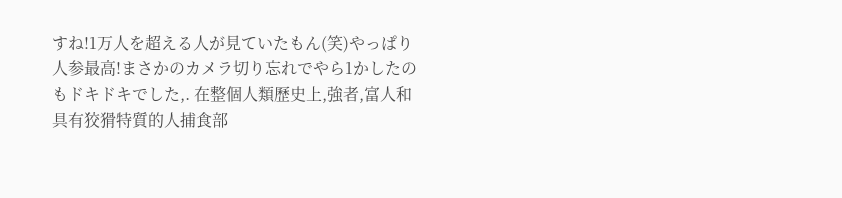すね!1万人を超える人が見ていたもん(笑)やっぱり人参最高!まさかのカメラ切り忘れでやら1かしたのもドキドキでした,. 在整個人類歷史上,強者,富人和具有狡猾特質的人捕食部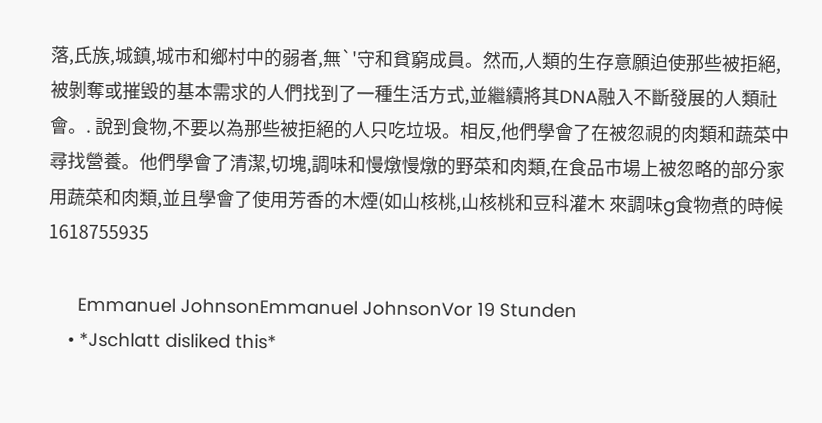落,氏族,城鎮,城市和鄉村中的弱者,無`'守和貧窮成員。然而,人類的生存意願迫使那些被拒絕,被剝奪或摧毀的基本需求的人們找到了一種生活方式,並繼續將其DNA融入不斷發展的人類社會。. 說到食物,不要以為那些被拒絕的人只吃垃圾。相反,他們學會了在被忽視的肉類和蔬菜中尋找營養。他們學會了清潔,切塊,調味和慢燉慢燉的野菜和肉類,在食品市場上被忽略的部分家用蔬菜和肉類,並且學會了使用芳香的木煙(如山核桃,山核桃和豆科灌木 來調味g食物煮的時候 1618755935

      Emmanuel JohnsonEmmanuel JohnsonVor 19 Stunden
    • *Jschlatt disliked this*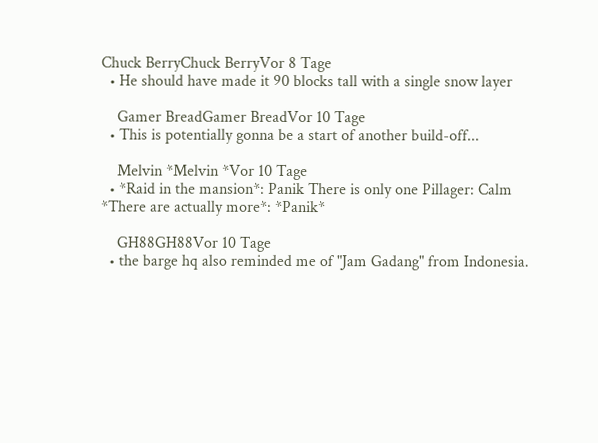Chuck BerryChuck BerryVor 8 Tage
  • He should have made it 90 blocks tall with a single snow layer

    Gamer BreadGamer BreadVor 10 Tage
  • This is potentially gonna be a start of another build-off...

    Melvin *Melvin *Vor 10 Tage
  • *Raid in the mansion*: Panik There is only one Pillager: Calm *There are actually more*: *Panik*

    GH88GH88Vor 10 Tage
  • the barge hq also reminded me of "Jam Gadang" from Indonesia.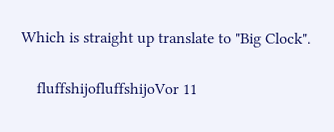Which is straight up translate to "Big Clock".

    fluffshijofluffshijoVor 11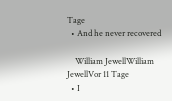Tage
  • And he never recovered

    William JewellWilliam JewellVor 11 Tage
  • I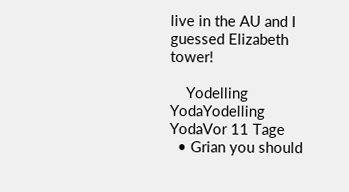live in the AU and I guessed Elizabeth tower!

    Yodelling YodaYodelling YodaVor 11 Tage
  • Grian you should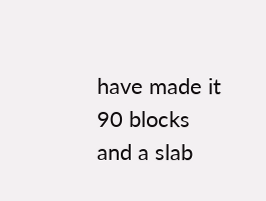have made it 90 blocks and a slab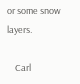or some snow layers.

    Carl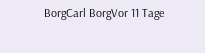BorgCarl BorgVor 11 Tage